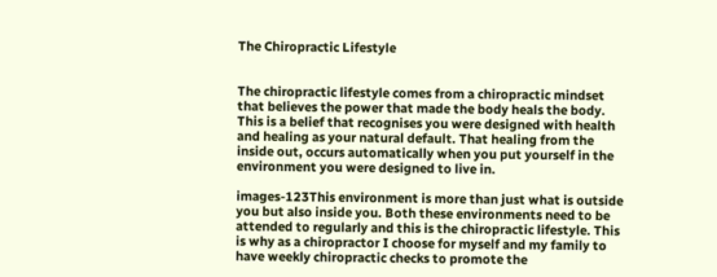The Chiropractic Lifestyle


The chiropractic lifestyle comes from a chiropractic mindset that believes the power that made the body heals the body. This is a belief that recognises you were designed with health and healing as your natural default. That healing from the inside out, occurs automatically when you put yourself in the environment you were designed to live in.

images-123This environment is more than just what is outside you but also inside you. Both these environments need to be attended to regularly and this is the chiropractic lifestyle. This is why as a chiropractor I choose for myself and my family to have weekly chiropractic checks to promote the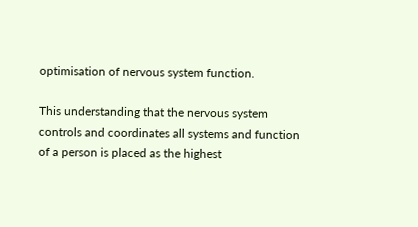optimisation of nervous system function.

This understanding that the nervous system controls and coordinates all systems and function of a person is placed as the highest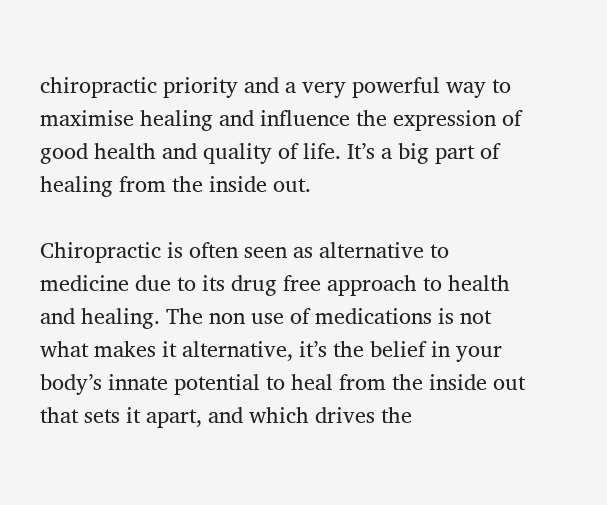chiropractic priority and a very powerful way to maximise healing and influence the expression of good health and quality of life. It’s a big part of healing from the inside out.

Chiropractic is often seen as alternative to medicine due to its drug free approach to health and healing. The non use of medications is not what makes it alternative, it’s the belief in your body’s innate potential to heal from the inside out that sets it apart, and which drives the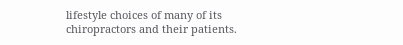lifestyle choices of many of its chiropractors and their patients.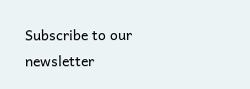Subscribe to our newsletter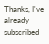Thanks, I've already subscribed